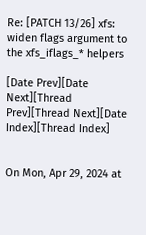Re: [PATCH 13/26] xfs: widen flags argument to the xfs_iflags_* helpers

[Date Prev][Date Next][Thread Prev][Thread Next][Date Index][Thread Index]


On Mon, Apr 29, 2024 at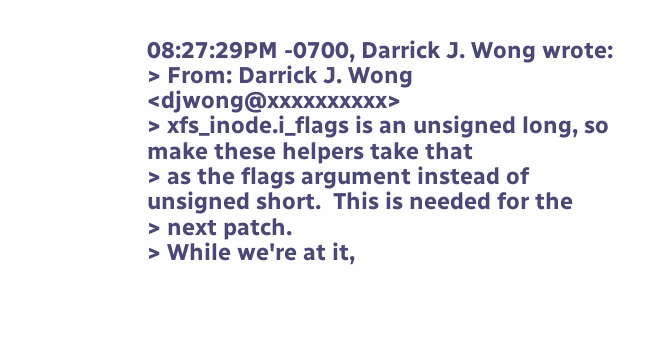08:27:29PM -0700, Darrick J. Wong wrote:
> From: Darrick J. Wong <djwong@xxxxxxxxxx>
> xfs_inode.i_flags is an unsigned long, so make these helpers take that
> as the flags argument instead of unsigned short.  This is needed for the
> next patch.
> While we're at it,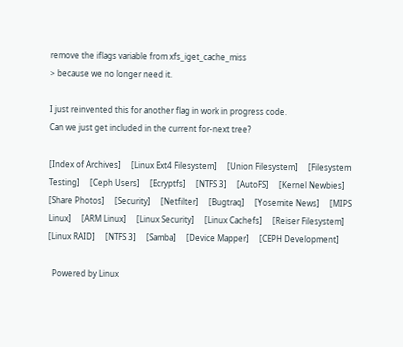remove the iflags variable from xfs_iget_cache_miss
> because we no longer need it.

I just reinvented this for another flag in work in progress code.
Can we just get included in the current for-next tree?

[Index of Archives]     [Linux Ext4 Filesystem]     [Union Filesystem]     [Filesystem Testing]     [Ceph Users]     [Ecryptfs]     [NTFS 3]     [AutoFS]     [Kernel Newbies]     [Share Photos]     [Security]     [Netfilter]     [Bugtraq]     [Yosemite News]     [MIPS Linux]     [ARM Linux]     [Linux Security]     [Linux Cachefs]     [Reiser Filesystem]     [Linux RAID]     [NTFS 3]     [Samba]     [Device Mapper]     [CEPH Development]

  Powered by Linux